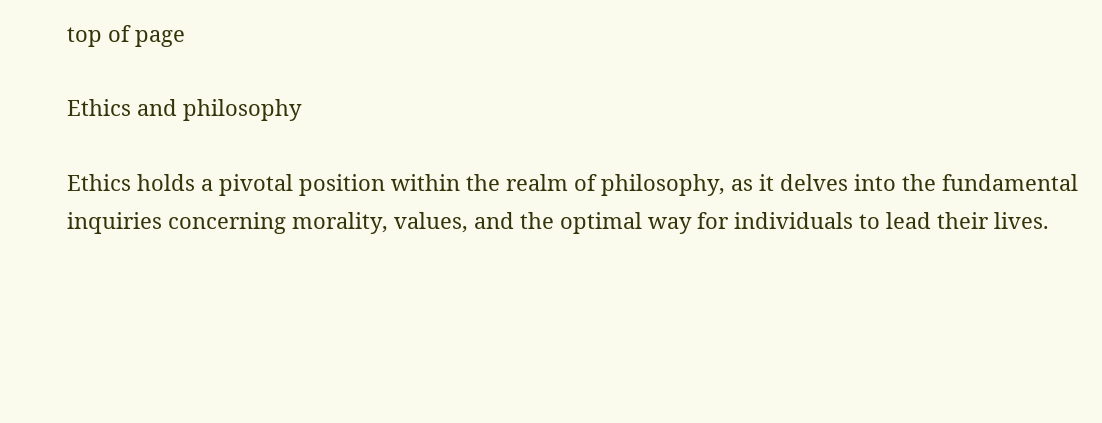top of page

Ethics and philosophy

Ethics holds a pivotal position within the realm of philosophy, as it delves into the fundamental inquiries concerning morality, values, and the optimal way for individuals to lead their lives.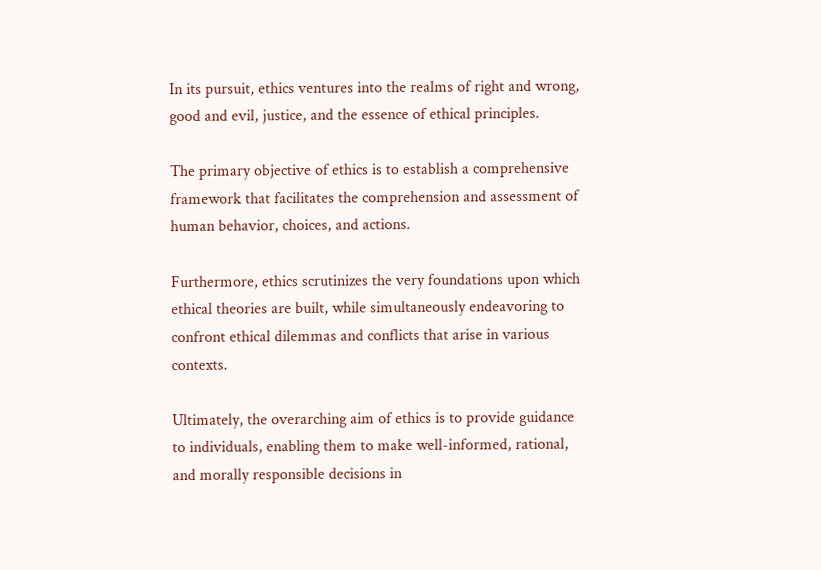In its pursuit, ethics ventures into the realms of right and wrong, good and evil, justice, and the essence of ethical principles.

The primary objective of ethics is to establish a comprehensive framework that facilitates the comprehension and assessment of human behavior, choices, and actions.

Furthermore, ethics scrutinizes the very foundations upon which ethical theories are built, while simultaneously endeavoring to confront ethical dilemmas and conflicts that arise in various contexts.

Ultimately, the overarching aim of ethics is to provide guidance to individuals, enabling them to make well-informed, rational, and morally responsible decisions in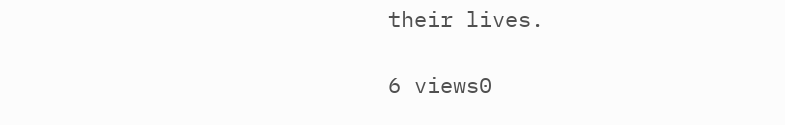their lives.

6 views0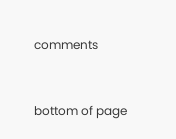comments


bottom of page